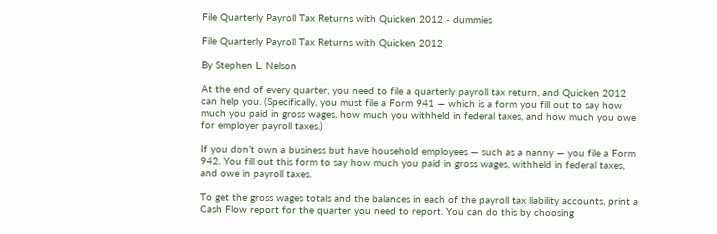File Quarterly Payroll Tax Returns with Quicken 2012 - dummies

File Quarterly Payroll Tax Returns with Quicken 2012

By Stephen L. Nelson

At the end of every quarter, you need to file a quarterly payroll tax return, and Quicken 2012 can help you. (Specifically, you must file a Form 941 — which is a form you fill out to say how much you paid in gross wages, how much you withheld in federal taxes, and how much you owe for employer payroll taxes.)

If you don’t own a business but have household employees — such as a nanny — you file a Form 942. You fill out this form to say how much you paid in gross wages, withheld in federal taxes, and owe in payroll taxes.

To get the gross wages totals and the balances in each of the payroll tax liability accounts, print a Cash Flow report for the quarter you need to report. You can do this by choosing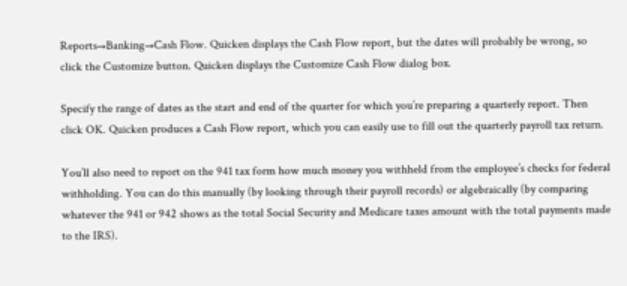Reports→Banking→Cash Flow. Quicken displays the Cash Flow report, but the dates will probably be wrong, so click the Customize button. Quicken displays the Customize Cash Flow dialog box.

Specify the range of dates as the start and end of the quarter for which you’re preparing a quarterly report. Then click OK. Quicken produces a Cash Flow report, which you can easily use to fill out the quarterly payroll tax return.

You’ll also need to report on the 941 tax form how much money you withheld from the employee’s checks for federal withholding. You can do this manually (by looking through their payroll records) or algebraically (by comparing whatever the 941 or 942 shows as the total Social Security and Medicare taxes amount with the total payments made to the IRS).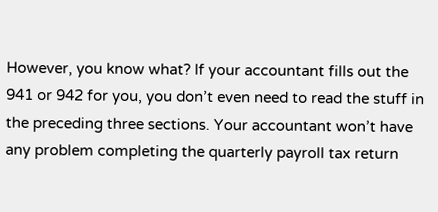However, you know what? If your accountant fills out the 941 or 942 for you, you don’t even need to read the stuff in the preceding three sections. Your accountant won’t have any problem completing the quarterly payroll tax return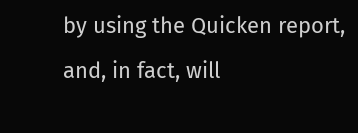by using the Quicken report, and, in fact, will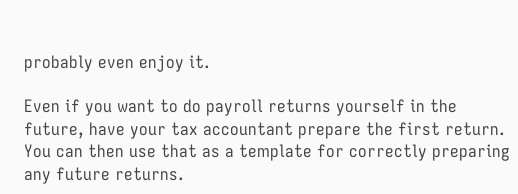probably even enjoy it.

Even if you want to do payroll returns yourself in the future, have your tax accountant prepare the first return. You can then use that as a template for correctly preparing any future returns.